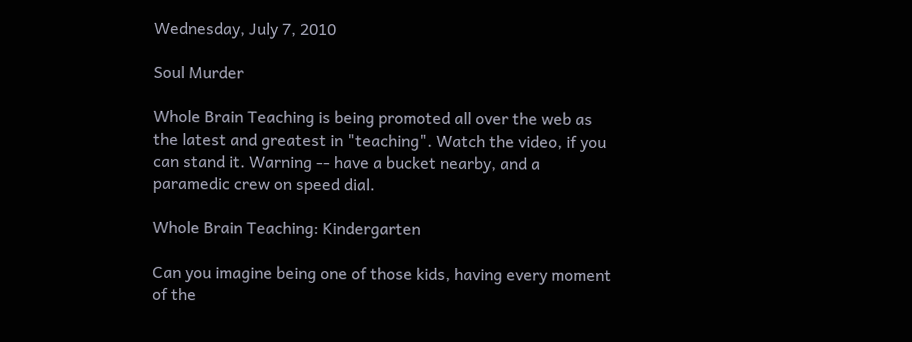Wednesday, July 7, 2010

Soul Murder

Whole Brain Teaching is being promoted all over the web as the latest and greatest in "teaching". Watch the video, if you can stand it. Warning -- have a bucket nearby, and a paramedic crew on speed dial.

Whole Brain Teaching: Kindergarten

Can you imagine being one of those kids, having every moment of the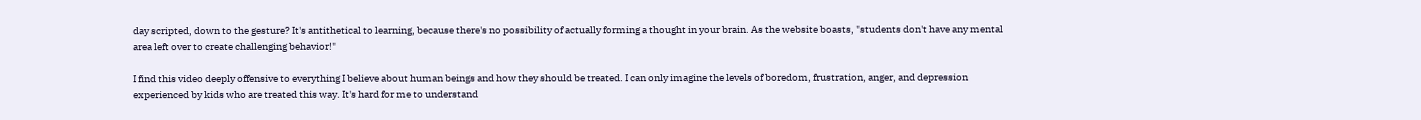day scripted, down to the gesture? It's antithetical to learning, because there's no possibility of actually forming a thought in your brain. As the website boasts, "students don't have any mental area left over to create challenging behavior!"

I find this video deeply offensive to everything I believe about human beings and how they should be treated. I can only imagine the levels of boredom, frustration, anger, and depression experienced by kids who are treated this way. It's hard for me to understand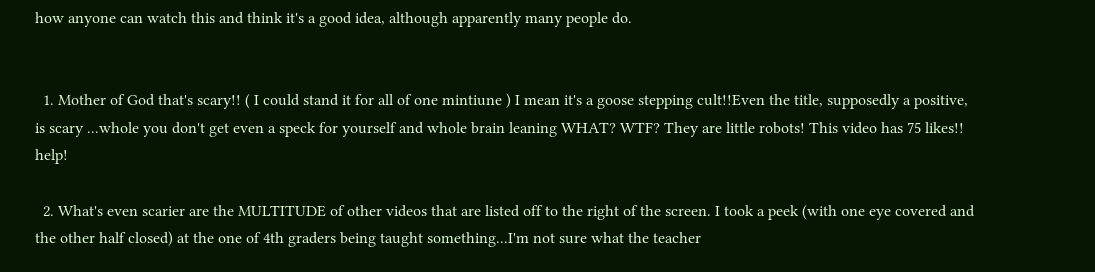how anyone can watch this and think it's a good idea, although apparently many people do.


  1. Mother of God that's scary!! ( I could stand it for all of one mintiune ) I mean it's a goose stepping cult!!Even the title, supposedly a positive, is scary ...whole you don't get even a speck for yourself and whole brain leaning WHAT? WTF? They are little robots! This video has 75 likes!! help!

  2. What's even scarier are the MULTITUDE of other videos that are listed off to the right of the screen. I took a peek (with one eye covered and the other half closed) at the one of 4th graders being taught something...I'm not sure what the teacher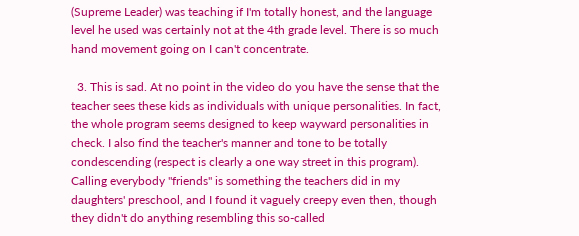(Supreme Leader) was teaching if I'm totally honest, and the language level he used was certainly not at the 4th grade level. There is so much hand movement going on I can't concentrate.

  3. This is sad. At no point in the video do you have the sense that the teacher sees these kids as individuals with unique personalities. In fact, the whole program seems designed to keep wayward personalities in check. I also find the teacher's manner and tone to be totally condescending (respect is clearly a one way street in this program). Calling everybody "friends" is something the teachers did in my daughters' preschool, and I found it vaguely creepy even then, though they didn't do anything resembling this so-called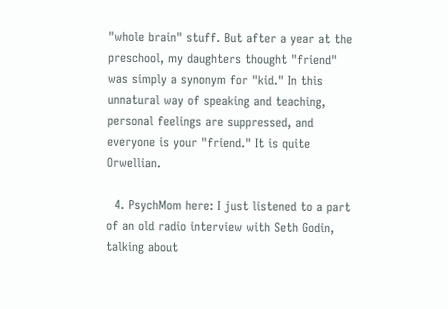"whole brain" stuff. But after a year at the preschool, my daughters thought "friend" was simply a synonym for "kid." In this unnatural way of speaking and teaching, personal feelings are suppressed, and everyone is your "friend." It is quite Orwellian.

  4. PsychMom here: I just listened to a part of an old radio interview with Seth Godin, talking about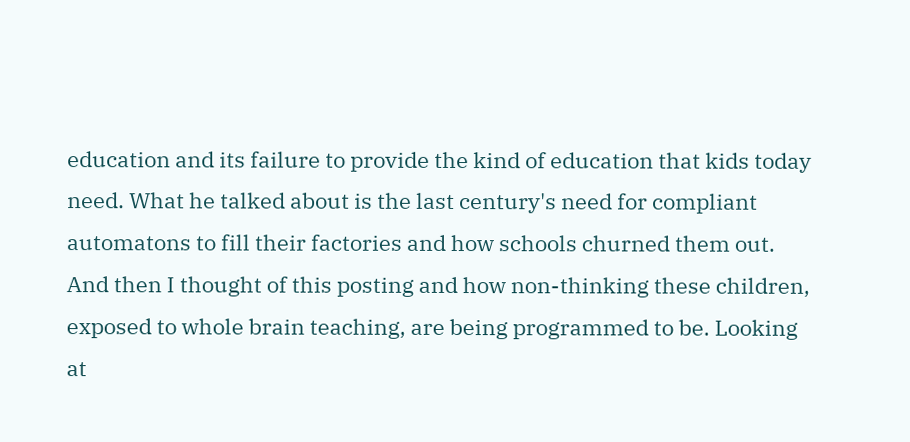education and its failure to provide the kind of education that kids today need. What he talked about is the last century's need for compliant automatons to fill their factories and how schools churned them out. And then I thought of this posting and how non-thinking these children, exposed to whole brain teaching, are being programmed to be. Looking at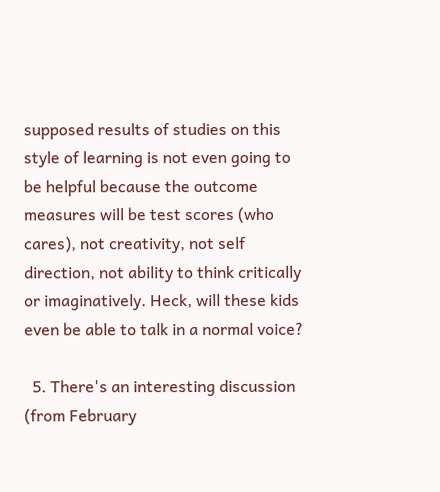supposed results of studies on this style of learning is not even going to be helpful because the outcome measures will be test scores (who cares), not creativity, not self direction, not ability to think critically or imaginatively. Heck, will these kids even be able to talk in a normal voice?

  5. There's an interesting discussion (from February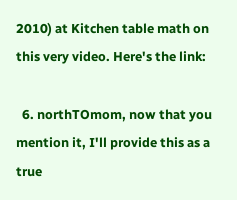2010) at Kitchen table math on this very video. Here's the link:

  6. northTOmom, now that you mention it, I'll provide this as a true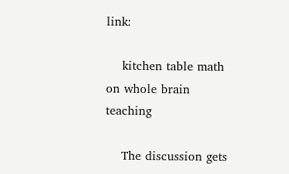link:

    kitchen table math on whole brain teaching

    The discussion gets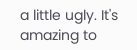a little ugly. It's amazing to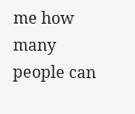me how many people can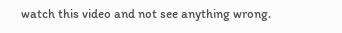watch this video and not see anything wrong.